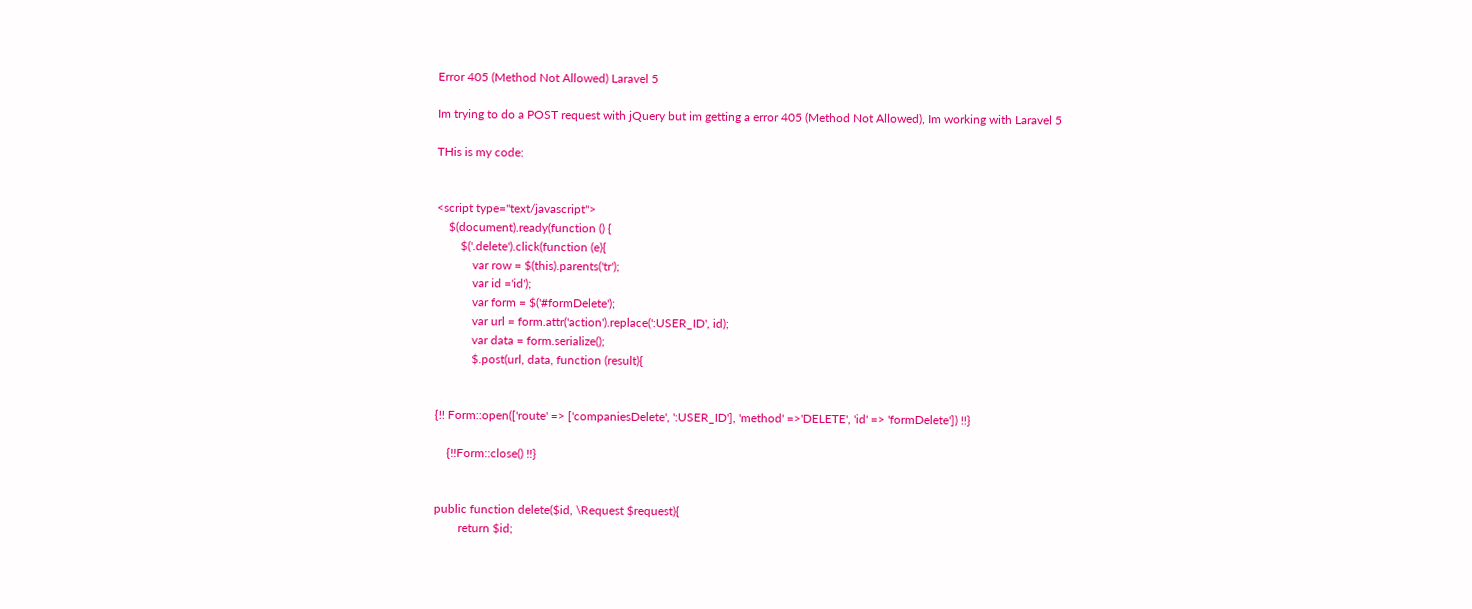Error 405 (Method Not Allowed) Laravel 5

Im trying to do a POST request with jQuery but im getting a error 405 (Method Not Allowed), Im working with Laravel 5

THis is my code:


<script type="text/javascript">
    $(document).ready(function () {
        $('.delete').click(function (e){
            var row = $(this).parents('tr');
            var id ='id');
            var form = $('#formDelete');
            var url = form.attr('action').replace(':USER_ID', id);
            var data = form.serialize();
            $.post(url, data, function (result){


{!! Form::open(['route' => ['companiesDelete', ':USER_ID'], 'method' =>'DELETE', 'id' => 'formDelete']) !!}

    {!!Form::close() !!}


public function delete($id, \Request $request){
        return $id;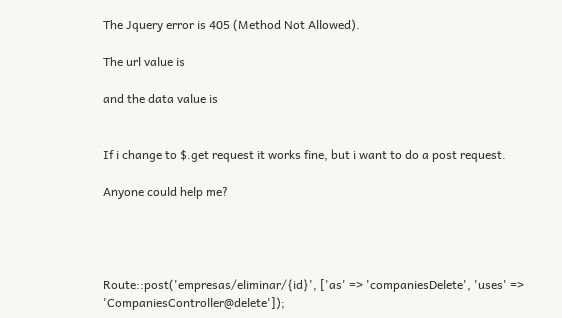The Jquery error is 405 (Method Not Allowed).

The url value is

and the data value is


If i change to $.get request it works fine, but i want to do a post request.

Anyone could help me?




Route::post('empresas/eliminar/{id}', ['as' => 'companiesDelete', 'uses' => 'CompaniesController@delete']);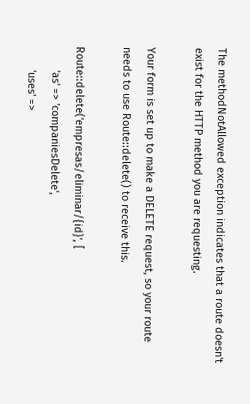The methodNotAllowed exception indicates that a route doesn't exist for the HTTP method you are requesting.

Your form is set up to make a DELETE request, so your route needs to use Route::delete() to receive this.

Route::delete('empresas/eliminar/{id}', [
        'as' => 'companiesDelete',
        'uses' =>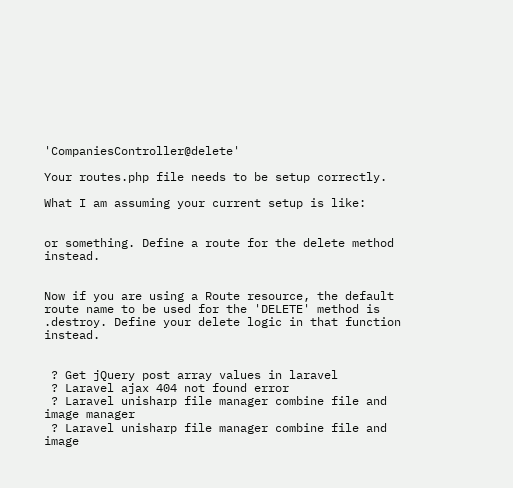'CompaniesController@delete'

Your routes.php file needs to be setup correctly.

What I am assuming your current setup is like:


or something. Define a route for the delete method instead.


Now if you are using a Route resource, the default route name to be used for the 'DELETE' method is .destroy. Define your delete logic in that function instead.


 ? Get jQuery post array values in laravel
 ? Laravel ajax 404 not found error
 ? Laravel unisharp file manager combine file and image manager
 ? Laravel unisharp file manager combine file and image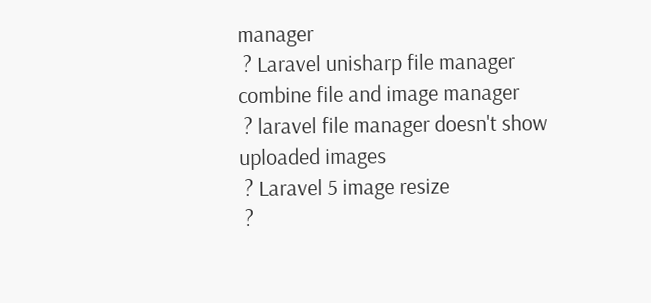manager
 ? Laravel unisharp file manager combine file and image manager
 ? laravel file manager doesn't show uploaded images
 ? Laravel 5 image resize
 ?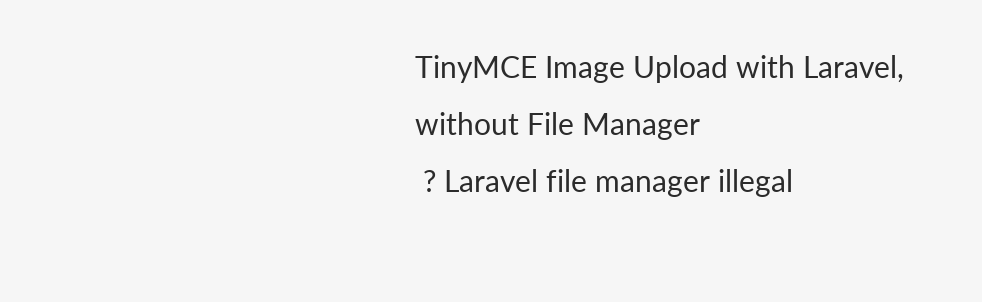TinyMCE Image Upload with Laravel, without File Manager
 ? Laravel file manager illegal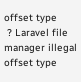offset type
 ? Laravel file manager illegal offset type